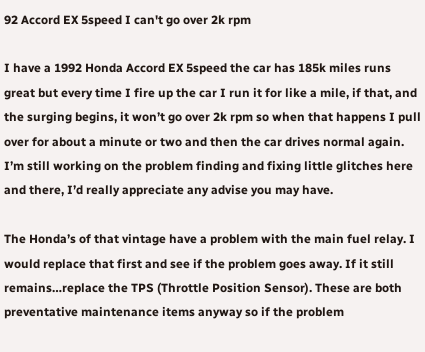92 Accord EX 5speed I can't go over 2k rpm

I have a 1992 Honda Accord EX 5speed the car has 185k miles runs great but every time I fire up the car I run it for like a mile, if that, and the surging begins, it won’t go over 2k rpm so when that happens I pull over for about a minute or two and then the car drives normal again. I’m still working on the problem finding and fixing little glitches here and there, I’d really appreciate any advise you may have.

The Honda’s of that vintage have a problem with the main fuel relay. I would replace that first and see if the problem goes away. If it still remains…replace the TPS (Throttle Position Sensor). These are both preventative maintenance items anyway so if the problem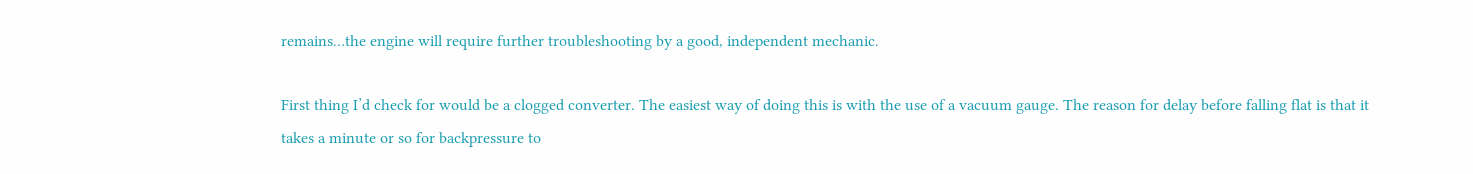remains…the engine will require further troubleshooting by a good, independent mechanic.

First thing I’d check for would be a clogged converter. The easiest way of doing this is with the use of a vacuum gauge. The reason for delay before falling flat is that it takes a minute or so for backpressure to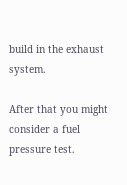build in the exhaust system.

After that you might consider a fuel pressure test.